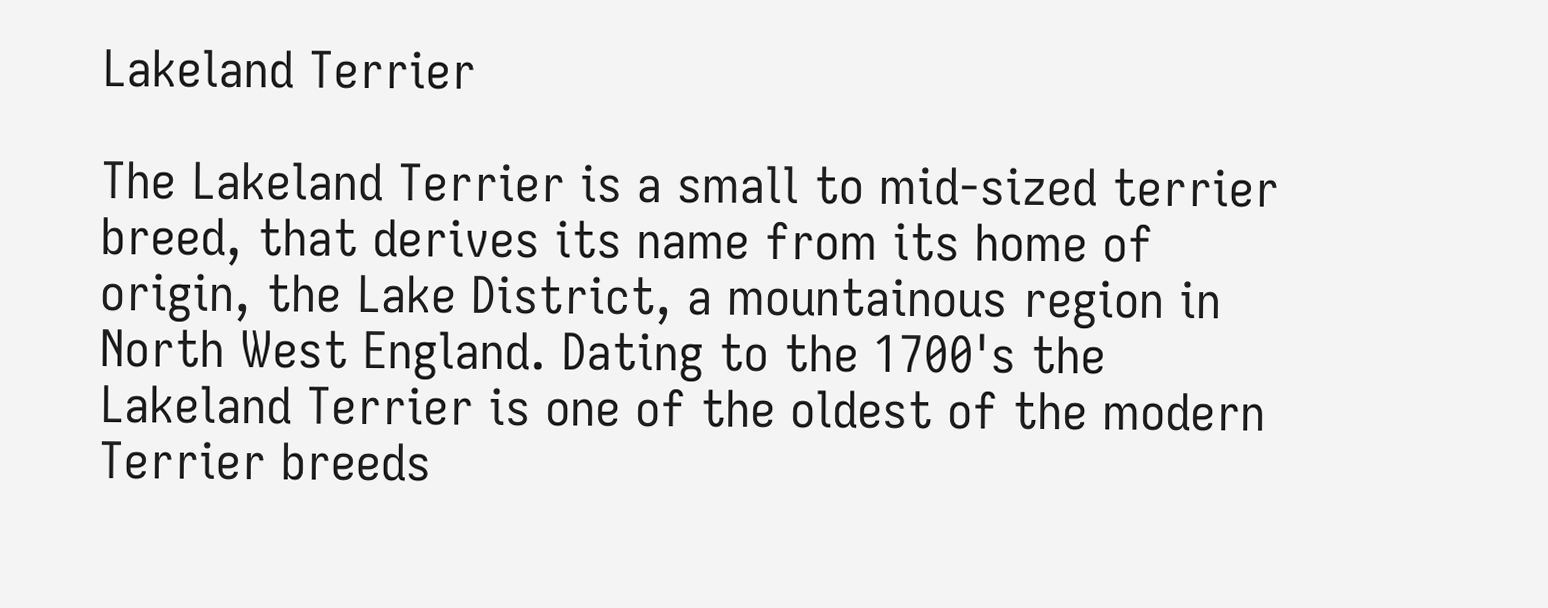Lakeland Terrier

The Lakeland Terrier is a small to mid-sized terrier breed, that derives its name from its home of origin, the Lake District, a mountainous region in North West England. Dating to the 1700's the Lakeland Terrier is one of the oldest of the modern Terrier breeds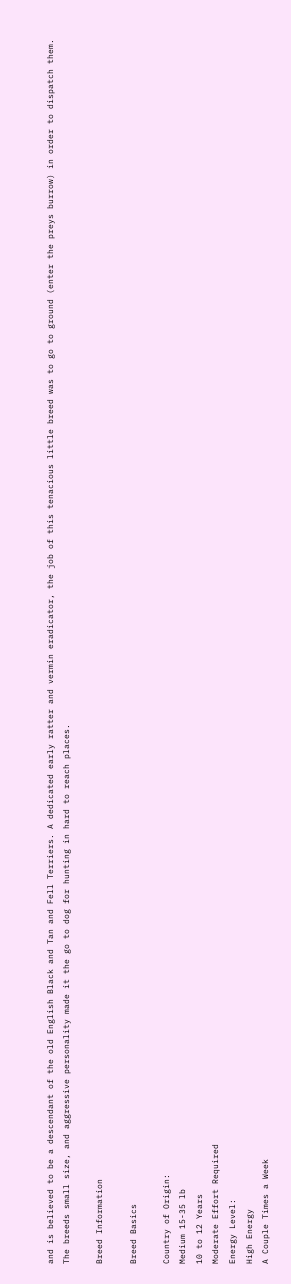and is believed to be a descendant of the old English Black and Tan and Fell Terriers. A dedicated early ratter and vermin eradicator, the job of this tenacious little breed was to go to ground (enter the preys burrow) in order to dispatch them. The breeds small size, and aggressive personality made it the go to dog for hunting in hard to reach places.

Breed Information

Breed Basics

Country of Origin:
Medium 15-35 lb
10 to 12 Years
Moderate Effort Required
Energy Level:
High Energy
A Couple Times a Week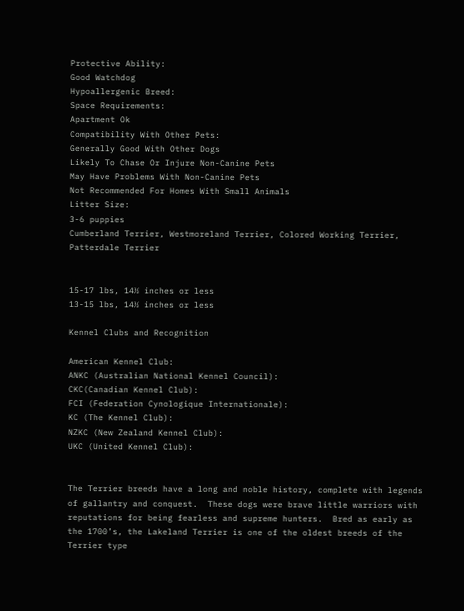Protective Ability:
Good Watchdog
Hypoallergenic Breed:
Space Requirements:
Apartment Ok
Compatibility With Other Pets:
Generally Good With Other Dogs
Likely To Chase Or Injure Non-Canine Pets
May Have Problems With Non-Canine Pets
Not Recommended For Homes With Small Animals
Litter Size:
3-6 puppies
Cumberland Terrier, Westmoreland Terrier, Colored Working Terrier, Patterdale Terrier


15-17 lbs, 14½ inches or less
13-15 lbs, 14½ inches or less

Kennel Clubs and Recognition

American Kennel Club:
ANKC (Australian National Kennel Council):
CKC(Canadian Kennel Club):
FCI (Federation Cynologique Internationale):
KC (The Kennel Club):
NZKC (New Zealand Kennel Club):
UKC (United Kennel Club):


The Terrier breeds have a long and noble history, complete with legends of gallantry and conquest.  These dogs were brave little warriors with reputations for being fearless and supreme hunters.  Bred as early as the 1700’s, the Lakeland Terrier is one of the oldest breeds of the Terrier type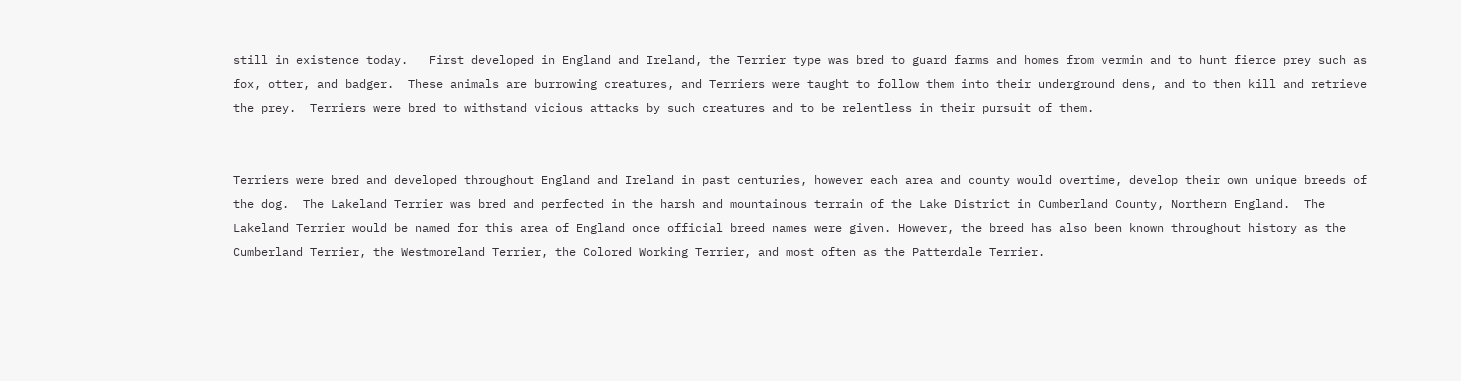still in existence today.   First developed in England and Ireland, the Terrier type was bred to guard farms and homes from vermin and to hunt fierce prey such as fox, otter, and badger.  These animals are burrowing creatures, and Terriers were taught to follow them into their underground dens, and to then kill and retrieve the prey.  Terriers were bred to withstand vicious attacks by such creatures and to be relentless in their pursuit of them.


Terriers were bred and developed throughout England and Ireland in past centuries, however each area and county would overtime, develop their own unique breeds of the dog.  The Lakeland Terrier was bred and perfected in the harsh and mountainous terrain of the Lake District in Cumberland County, Northern England.  The Lakeland Terrier would be named for this area of England once official breed names were given. However, the breed has also been known throughout history as the Cumberland Terrier, the Westmoreland Terrier, the Colored Working Terrier, and most often as the Patterdale Terrier.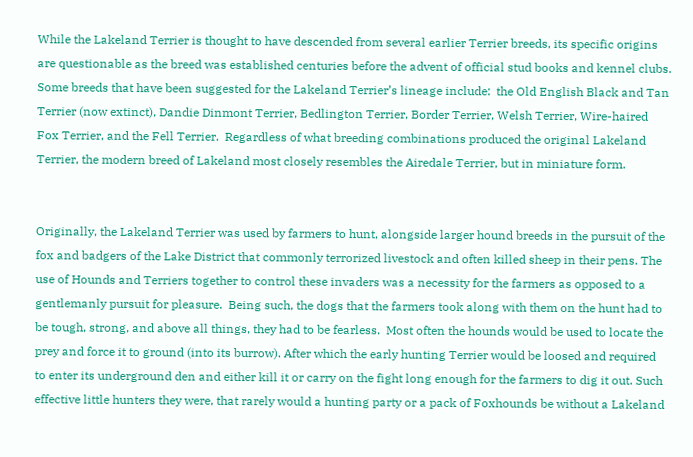While the Lakeland Terrier is thought to have descended from several earlier Terrier breeds, its specific origins are questionable as the breed was established centuries before the advent of official stud books and kennel clubs.  Some breeds that have been suggested for the Lakeland Terrier’s lineage include:  the Old English Black and Tan Terrier (now extinct), Dandie Dinmont Terrier, Bedlington Terrier, Border Terrier, Welsh Terrier, Wire-haired Fox Terrier, and the Fell Terrier.  Regardless of what breeding combinations produced the original Lakeland Terrier, the modern breed of Lakeland most closely resembles the Airedale Terrier, but in miniature form.


Originally, the Lakeland Terrier was used by farmers to hunt, alongside larger hound breeds in the pursuit of the fox and badgers of the Lake District that commonly terrorized livestock and often killed sheep in their pens. The use of Hounds and Terriers together to control these invaders was a necessity for the farmers as opposed to a gentlemanly pursuit for pleasure.  Being such, the dogs that the farmers took along with them on the hunt had to be tough, strong, and above all things, they had to be fearless.  Most often the hounds would be used to locate the prey and force it to ground (into its burrow). After which the early hunting Terrier would be loosed and required to enter its underground den and either kill it or carry on the fight long enough for the farmers to dig it out. Such effective little hunters they were, that rarely would a hunting party or a pack of Foxhounds be without a Lakeland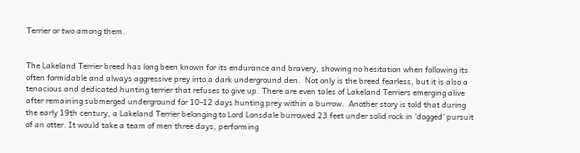Terrier or two among them.


The Lakeland Terrier breed has long been known for its endurance and bravery, showing no hesitation when following its often formidable and always aggressive prey into a dark underground den.  Not only is the breed fearless, but it is also a tenacious and dedicated hunting terrier that refuses to give up. There are even tales of Lakeland Terriers emerging alive after remaining submerged underground for 10-12 days hunting prey within a burrow.  Another story is told that during the early 19th century, a Lakeland Terrier belonging to Lord Lonsdale burrowed 23 feet under solid rock in ‘dogged’ pursuit of an otter. It would take a team of men three days, performing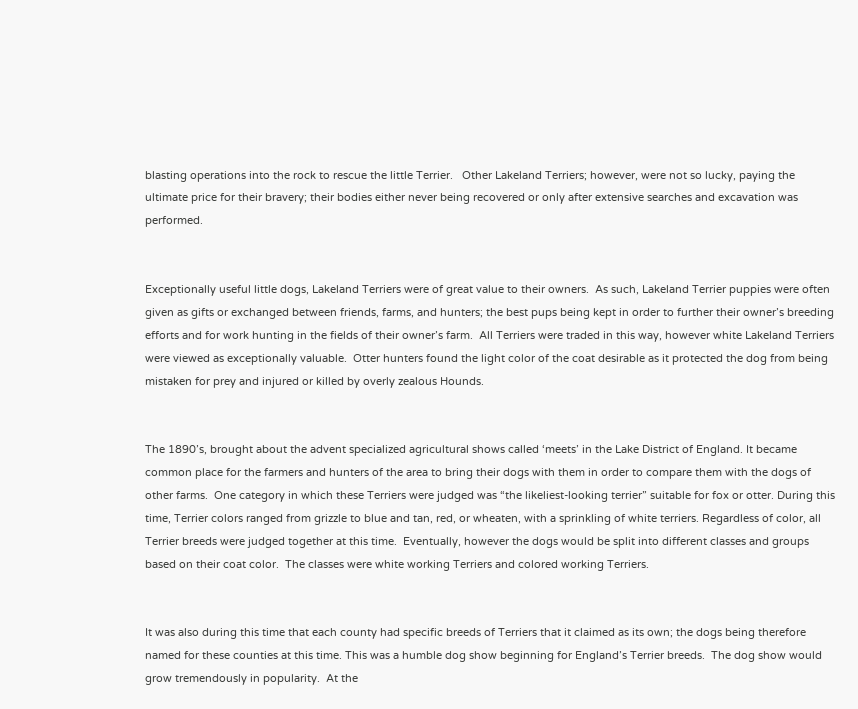blasting operations into the rock to rescue the little Terrier.   Other Lakeland Terriers; however, were not so lucky, paying the ultimate price for their bravery; their bodies either never being recovered or only after extensive searches and excavation was performed.


Exceptionally useful little dogs, Lakeland Terriers were of great value to their owners.  As such, Lakeland Terrier puppies were often given as gifts or exchanged between friends, farms, and hunters; the best pups being kept in order to further their owner’s breeding efforts and for work hunting in the fields of their owner’s farm.  All Terriers were traded in this way, however white Lakeland Terriers were viewed as exceptionally valuable.  Otter hunters found the light color of the coat desirable as it protected the dog from being mistaken for prey and injured or killed by overly zealous Hounds.


The 1890’s, brought about the advent specialized agricultural shows called ‘meets’ in the Lake District of England. It became common place for the farmers and hunters of the area to bring their dogs with them in order to compare them with the dogs of other farms.  One category in which these Terriers were judged was “the likeliest-looking terrier” suitable for fox or otter. During this time, Terrier colors ranged from grizzle to blue and tan, red, or wheaten, with a sprinkling of white terriers. Regardless of color, all Terrier breeds were judged together at this time.  Eventually, however the dogs would be split into different classes and groups based on their coat color.  The classes were white working Terriers and colored working Terriers.


It was also during this time that each county had specific breeds of Terriers that it claimed as its own; the dogs being therefore named for these counties at this time. This was a humble dog show beginning for England’s Terrier breeds.  The dog show would grow tremendously in popularity.  At the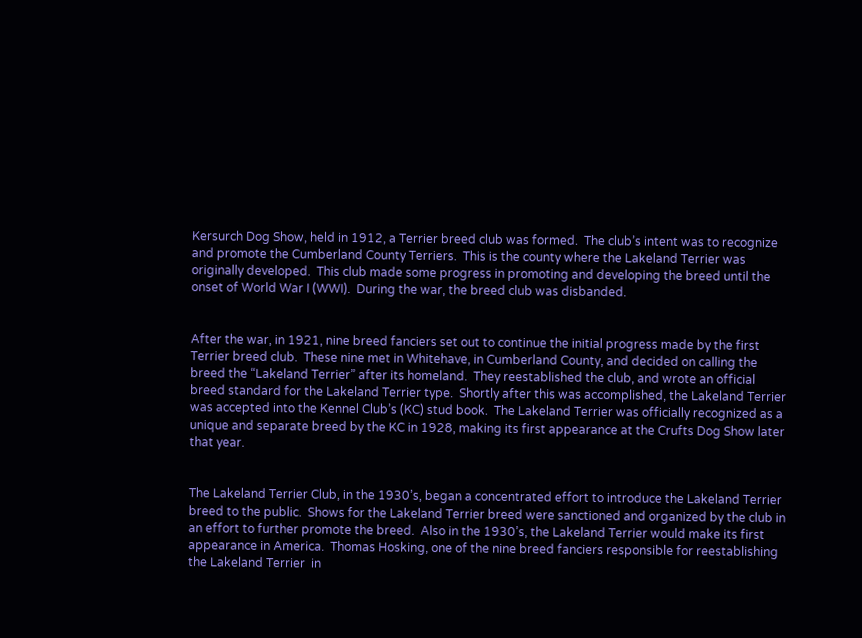Kersurch Dog Show, held in 1912, a Terrier breed club was formed.  The club’s intent was to recognize and promote the Cumberland County Terriers.  This is the county where the Lakeland Terrier was originally developed.  This club made some progress in promoting and developing the breed until the onset of World War I (WWI).  During the war, the breed club was disbanded.


After the war, in 1921, nine breed fanciers set out to continue the initial progress made by the first Terrier breed club.  These nine met in Whitehave, in Cumberland County, and decided on calling the breed the “Lakeland Terrier” after its homeland.  They reestablished the club, and wrote an official breed standard for the Lakeland Terrier type.  Shortly after this was accomplished, the Lakeland Terrier was accepted into the Kennel Club’s (KC) stud book.  The Lakeland Terrier was officially recognized as a unique and separate breed by the KC in 1928, making its first appearance at the Crufts Dog Show later that year.


The Lakeland Terrier Club, in the 1930’s, began a concentrated effort to introduce the Lakeland Terrier breed to the public.  Shows for the Lakeland Terrier breed were sanctioned and organized by the club in an effort to further promote the breed.  Also in the 1930’s, the Lakeland Terrier would make its first appearance in America.  Thomas Hosking, one of the nine breed fanciers responsible for reestablishing the Lakeland Terrier  in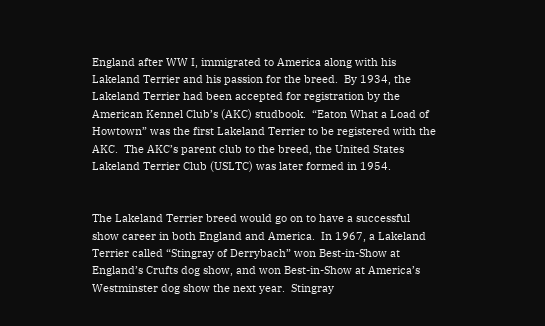England after WW I, immigrated to America along with his Lakeland Terrier and his passion for the breed.  By 1934, the Lakeland Terrier had been accepted for registration by the American Kennel Club’s (AKC) studbook.  “Eaton What a Load of Howtown” was the first Lakeland Terrier to be registered with the AKC.  The AKC’s parent club to the breed, the United States Lakeland Terrier Club (USLTC) was later formed in 1954.


The Lakeland Terrier breed would go on to have a successful show career in both England and America.  In 1967, a Lakeland Terrier called “Stingray of Derrybach” won Best-in-Show at England’s Crufts dog show, and won Best-in-Show at America’s Westminster dog show the next year.  Stingray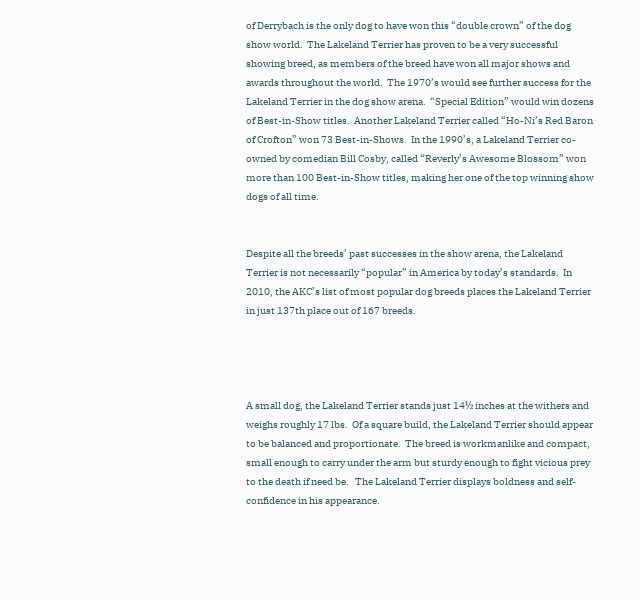of Derrybach is the only dog to have won this “double crown” of the dog show world.  The Lakeland Terrier has proven to be a very successful showing breed, as members of the breed have won all major shows and awards throughout the world.  The 1970’s would see further success for the Lakeland Terrier in the dog show arena.  “Special Edition” would win dozens of Best-in-Show titles.  Another Lakeland Terrier called “Ho-Ni’s Red Baron of Crofton” won 73 Best-in-Shows.  In the 1990’s, a Lakeland Terrier co-owned by comedian Bill Cosby, called “Reverly’s Awesome Blossom” won more than 100 Best-in-Show titles, making her one of the top winning show dogs of all time.


Despite all the breeds’ past successes in the show arena, the Lakeland Terrier is not necessarily “popular” in America by today’s standards.  In 2010, the AKC’s list of most popular dog breeds places the Lakeland Terrier in just 137th place out of 167 breeds.




A small dog, the Lakeland Terrier stands just 14½ inches at the withers and weighs roughly 17 lbs.  Of a square build, the Lakeland Terrier should appear to be balanced and proportionate.  The breed is workmanlike and compact, small enough to carry under the arm but sturdy enough to fight vicious prey to the death if need be.   The Lakeland Terrier displays boldness and self-confidence in his appearance.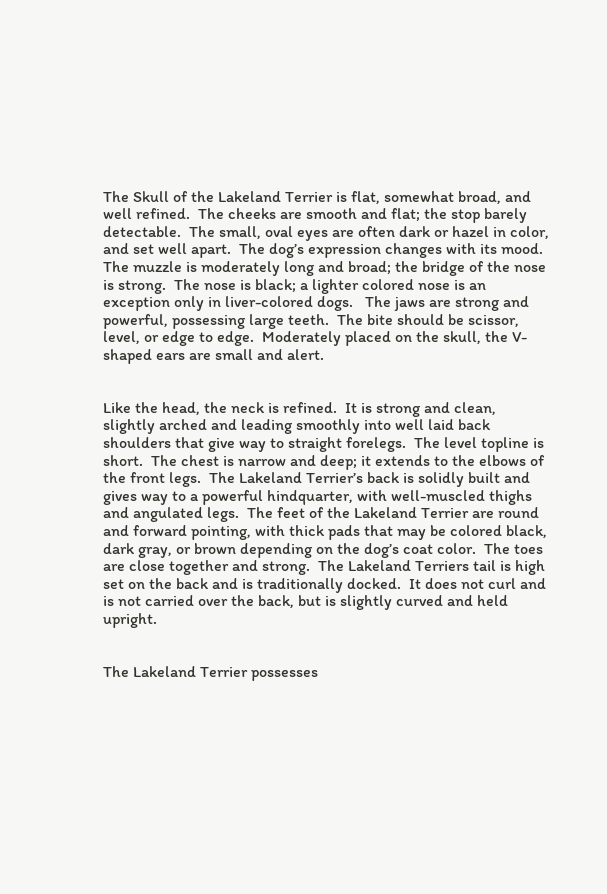The Skull of the Lakeland Terrier is flat, somewhat broad, and well refined.  The cheeks are smooth and flat; the stop barely detectable.  The small, oval eyes are often dark or hazel in color, and set well apart.  The dog’s expression changes with its mood.  The muzzle is moderately long and broad; the bridge of the nose is strong.  The nose is black; a lighter colored nose is an exception only in liver-colored dogs.   The jaws are strong and powerful, possessing large teeth.  The bite should be scissor, level, or edge to edge.  Moderately placed on the skull, the V-shaped ears are small and alert.


Like the head, the neck is refined.  It is strong and clean, slightly arched and leading smoothly into well laid back shoulders that give way to straight forelegs.  The level topline is short.  The chest is narrow and deep; it extends to the elbows of the front legs.  The Lakeland Terrier’s back is solidly built and gives way to a powerful hindquarter, with well-muscled thighs and angulated legs.  The feet of the Lakeland Terrier are round and forward pointing, with thick pads that may be colored black, dark gray, or brown depending on the dog’s coat color.  The toes are close together and strong.  The Lakeland Terriers tail is high set on the back and is traditionally docked.  It does not curl and is not carried over the back, but is slightly curved and held upright.


The Lakeland Terrier possesses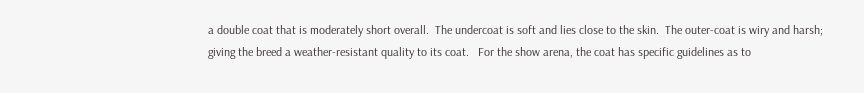a double coat that is moderately short overall.  The undercoat is soft and lies close to the skin.  The outer-coat is wiry and harsh; giving the breed a weather-resistant quality to its coat.   For the show arena, the coat has specific guidelines as to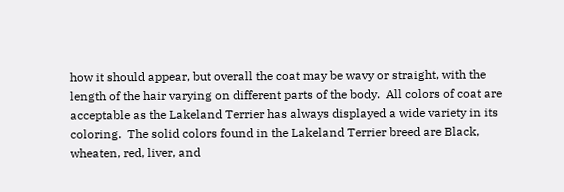how it should appear, but overall the coat may be wavy or straight, with the length of the hair varying on different parts of the body.  All colors of coat are acceptable as the Lakeland Terrier has always displayed a wide variety in its coloring.  The solid colors found in the Lakeland Terrier breed are Black, wheaten, red, liver, and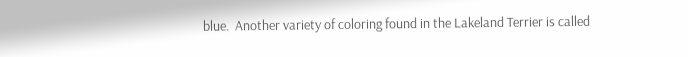blue.  Another variety of coloring found in the Lakeland Terrier is called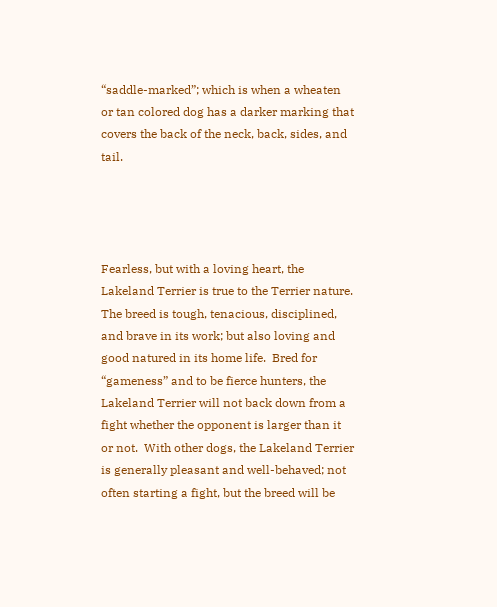“saddle-marked”; which is when a wheaten or tan colored dog has a darker marking that covers the back of the neck, back, sides, and tail.




Fearless, but with a loving heart, the Lakeland Terrier is true to the Terrier nature.  The breed is tough, tenacious, disciplined, and brave in its work; but also loving and good natured in its home life.  Bred for “gameness” and to be fierce hunters, the Lakeland Terrier will not back down from a fight whether the opponent is larger than it or not.  With other dogs, the Lakeland Terrier is generally pleasant and well-behaved; not often starting a fight, but the breed will be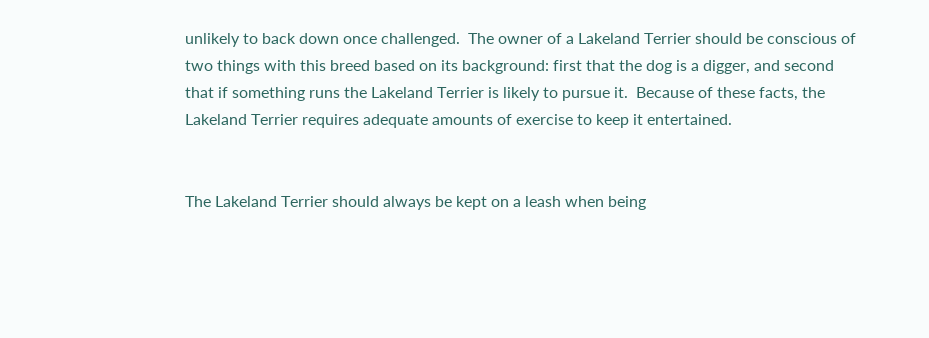unlikely to back down once challenged.  The owner of a Lakeland Terrier should be conscious of two things with this breed based on its background: first that the dog is a digger, and second that if something runs the Lakeland Terrier is likely to pursue it.  Because of these facts, the Lakeland Terrier requires adequate amounts of exercise to keep it entertained.


The Lakeland Terrier should always be kept on a leash when being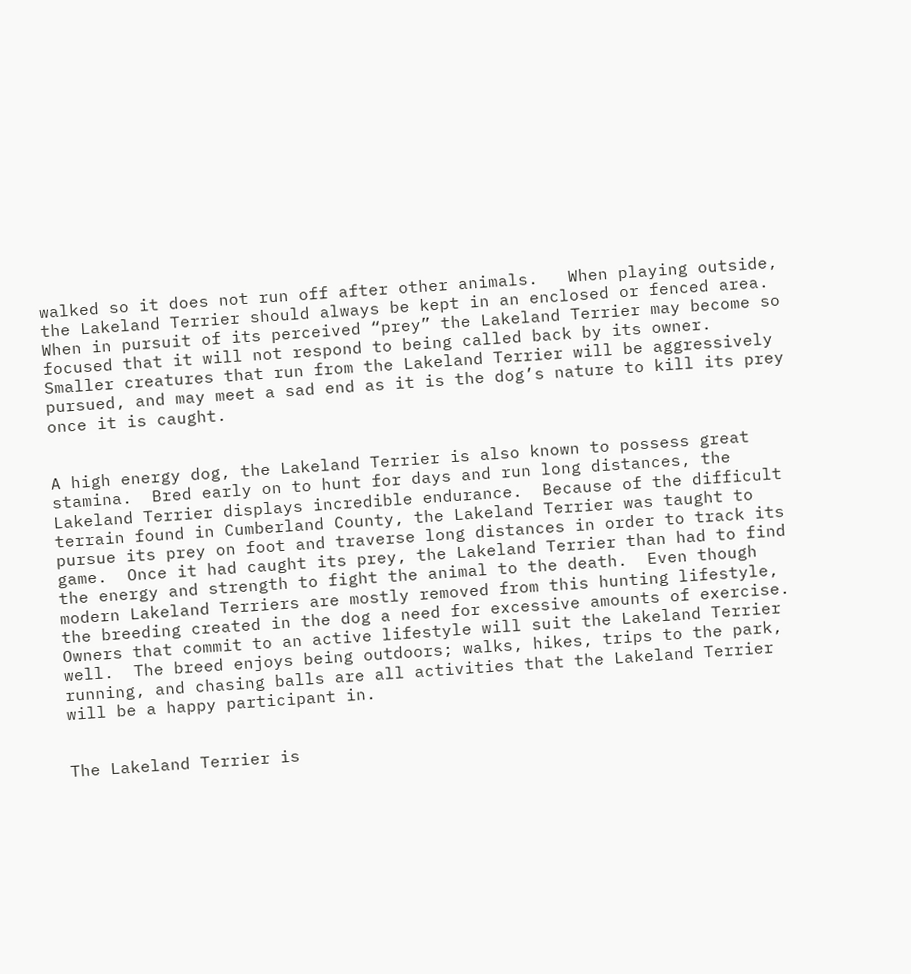walked so it does not run off after other animals.   When playing outside, the Lakeland Terrier should always be kept in an enclosed or fenced area.  When in pursuit of its perceived “prey” the Lakeland Terrier may become so focused that it will not respond to being called back by its owner.  Smaller creatures that run from the Lakeland Terrier will be aggressively pursued, and may meet a sad end as it is the dog’s nature to kill its prey once it is caught.


A high energy dog, the Lakeland Terrier is also known to possess great stamina.  Bred early on to hunt for days and run long distances, the Lakeland Terrier displays incredible endurance.  Because of the difficult terrain found in Cumberland County, the Lakeland Terrier was taught to pursue its prey on foot and traverse long distances in order to track its game.  Once it had caught its prey, the Lakeland Terrier than had to find the energy and strength to fight the animal to the death.  Even though modern Lakeland Terriers are mostly removed from this hunting lifestyle, the breeding created in the dog a need for excessive amounts of exercise.  Owners that commit to an active lifestyle will suit the Lakeland Terrier well.  The breed enjoys being outdoors; walks, hikes, trips to the park, running, and chasing balls are all activities that the Lakeland Terrier will be a happy participant in.


The Lakeland Terrier is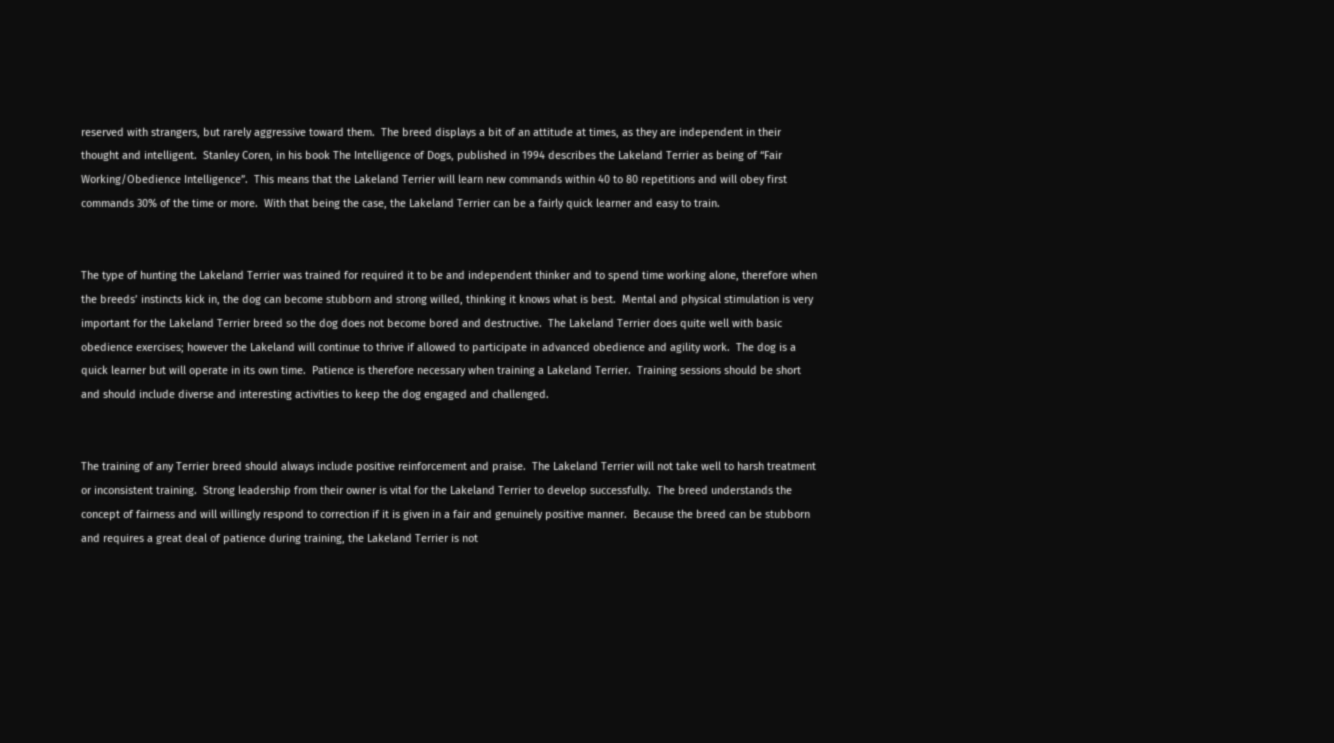reserved with strangers, but rarely aggressive toward them.  The breed displays a bit of an attitude at times, as they are independent in their thought and intelligent.  Stanley Coren, in his book The Intelligence of Dogs, published in 1994 describes the Lakeland Terrier as being of “Fair Working/Obedience Intelligence”.  This means that the Lakeland Terrier will learn new commands within 40 to 80 repetitions and will obey first commands 30% of the time or more.  With that being the case, the Lakeland Terrier can be a fairly quick learner and easy to train.


The type of hunting the Lakeland Terrier was trained for required it to be and independent thinker and to spend time working alone, therefore when the breeds’ instincts kick in, the dog can become stubborn and strong willed, thinking it knows what is best.  Mental and physical stimulation is very important for the Lakeland Terrier breed so the dog does not become bored and destructive.  The Lakeland Terrier does quite well with basic obedience exercises; however the Lakeland will continue to thrive if allowed to participate in advanced obedience and agility work.  The dog is a quick learner but will operate in its own time.  Patience is therefore necessary when training a Lakeland Terrier.  Training sessions should be short and should include diverse and interesting activities to keep the dog engaged and challenged.


The training of any Terrier breed should always include positive reinforcement and praise.  The Lakeland Terrier will not take well to harsh treatment or inconsistent training.  Strong leadership from their owner is vital for the Lakeland Terrier to develop successfully.  The breed understands the concept of fairness and will willingly respond to correction if it is given in a fair and genuinely positive manner.  Because the breed can be stubborn and requires a great deal of patience during training, the Lakeland Terrier is not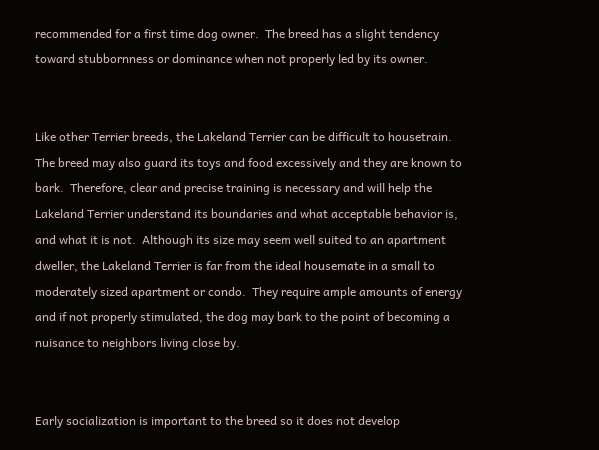recommended for a first time dog owner.  The breed has a slight tendency toward stubbornness or dominance when not properly led by its owner.


Like other Terrier breeds, the Lakeland Terrier can be difficult to housetrain.  The breed may also guard its toys and food excessively and they are known to bark.  Therefore, clear and precise training is necessary and will help the Lakeland Terrier understand its boundaries and what acceptable behavior is, and what it is not.  Although its size may seem well suited to an apartment dweller, the Lakeland Terrier is far from the ideal housemate in a small to moderately sized apartment or condo.  They require ample amounts of energy and if not properly stimulated, the dog may bark to the point of becoming a nuisance to neighbors living close by.


Early socialization is important to the breed so it does not develop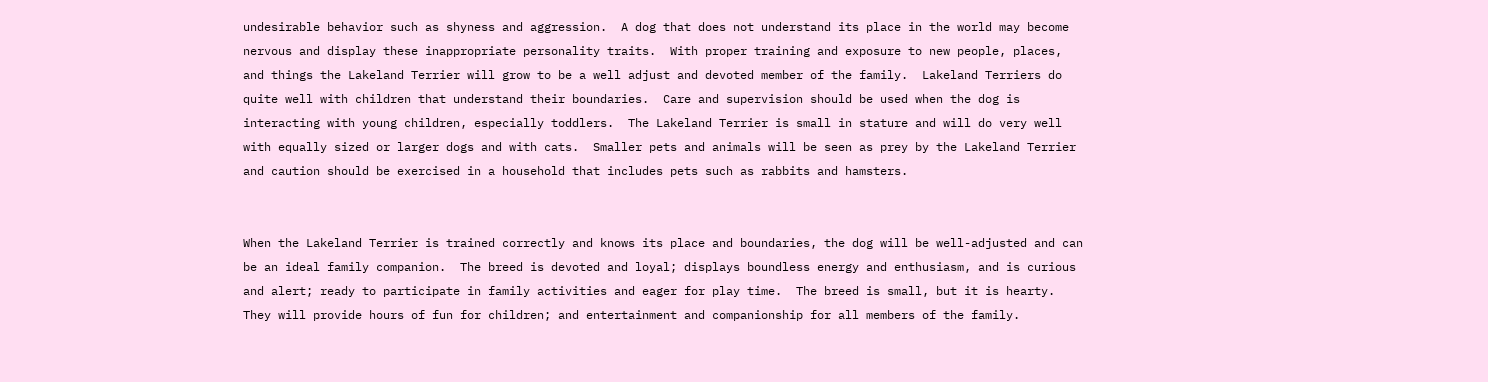undesirable behavior such as shyness and aggression.  A dog that does not understand its place in the world may become nervous and display these inappropriate personality traits.  With proper training and exposure to new people, places, and things the Lakeland Terrier will grow to be a well adjust and devoted member of the family.  Lakeland Terriers do quite well with children that understand their boundaries.  Care and supervision should be used when the dog is interacting with young children, especially toddlers.  The Lakeland Terrier is small in stature and will do very well with equally sized or larger dogs and with cats.  Smaller pets and animals will be seen as prey by the Lakeland Terrier and caution should be exercised in a household that includes pets such as rabbits and hamsters.


When the Lakeland Terrier is trained correctly and knows its place and boundaries, the dog will be well-adjusted and can be an ideal family companion.  The breed is devoted and loyal; displays boundless energy and enthusiasm, and is curious and alert; ready to participate in family activities and eager for play time.  The breed is small, but it is hearty.  They will provide hours of fun for children; and entertainment and companionship for all members of the family.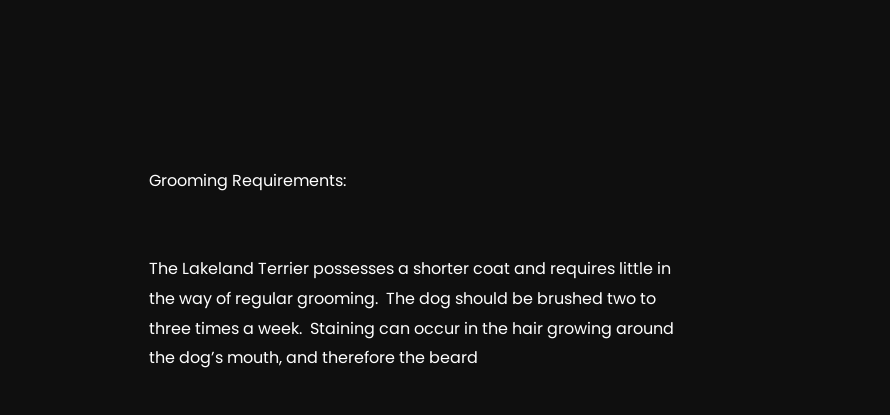Grooming Requirements:


The Lakeland Terrier possesses a shorter coat and requires little in the way of regular grooming.  The dog should be brushed two to three times a week.  Staining can occur in the hair growing around the dog’s mouth, and therefore the beard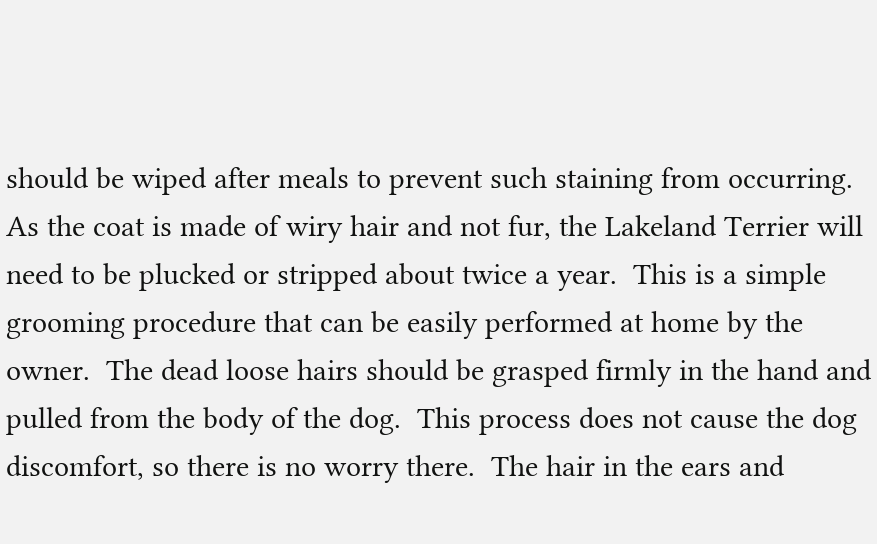should be wiped after meals to prevent such staining from occurring.  As the coat is made of wiry hair and not fur, the Lakeland Terrier will need to be plucked or stripped about twice a year.  This is a simple grooming procedure that can be easily performed at home by the owner.  The dead loose hairs should be grasped firmly in the hand and pulled from the body of the dog.  This process does not cause the dog discomfort, so there is no worry there.  The hair in the ears and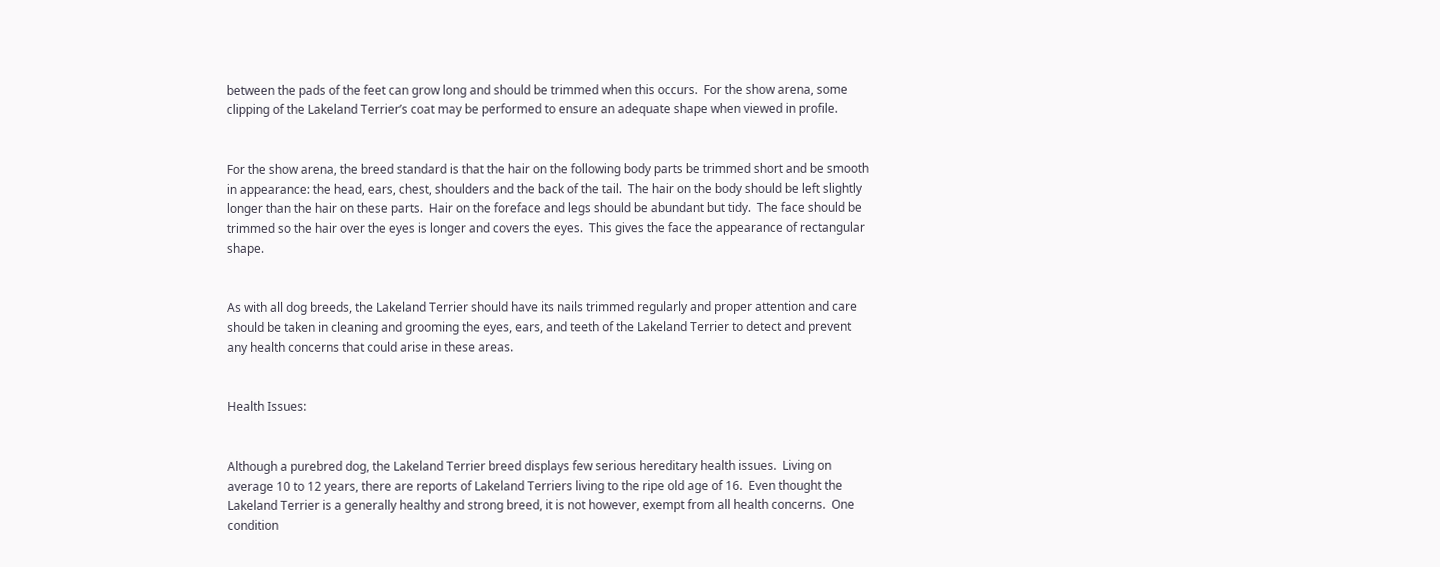between the pads of the feet can grow long and should be trimmed when this occurs.  For the show arena, some clipping of the Lakeland Terrier’s coat may be performed to ensure an adequate shape when viewed in profile.


For the show arena, the breed standard is that the hair on the following body parts be trimmed short and be smooth in appearance: the head, ears, chest, shoulders and the back of the tail.  The hair on the body should be left slightly longer than the hair on these parts.  Hair on the foreface and legs should be abundant but tidy.  The face should be trimmed so the hair over the eyes is longer and covers the eyes.  This gives the face the appearance of rectangular shape.


As with all dog breeds, the Lakeland Terrier should have its nails trimmed regularly and proper attention and care should be taken in cleaning and grooming the eyes, ears, and teeth of the Lakeland Terrier to detect and prevent any health concerns that could arise in these areas.


Health Issues:


Although a purebred dog, the Lakeland Terrier breed displays few serious hereditary health issues.  Living on average 10 to 12 years, there are reports of Lakeland Terriers living to the ripe old age of 16.  Even thought the Lakeland Terrier is a generally healthy and strong breed, it is not however, exempt from all health concerns.  One condition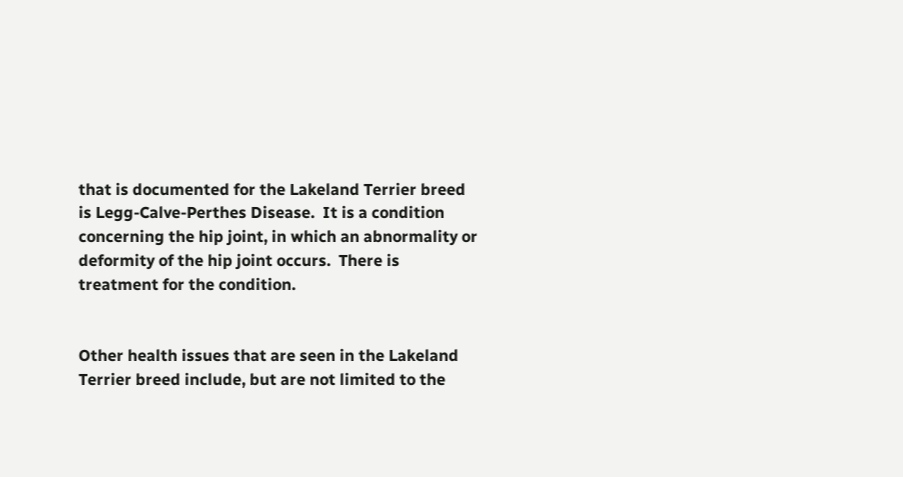that is documented for the Lakeland Terrier breed is Legg-Calve-Perthes Disease.  It is a condition concerning the hip joint, in which an abnormality or deformity of the hip joint occurs.  There is treatment for the condition.


Other health issues that are seen in the Lakeland Terrier breed include, but are not limited to the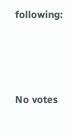following:




No votes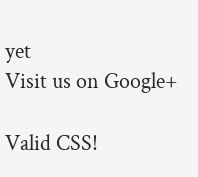yet
Visit us on Google+

Valid CSS!